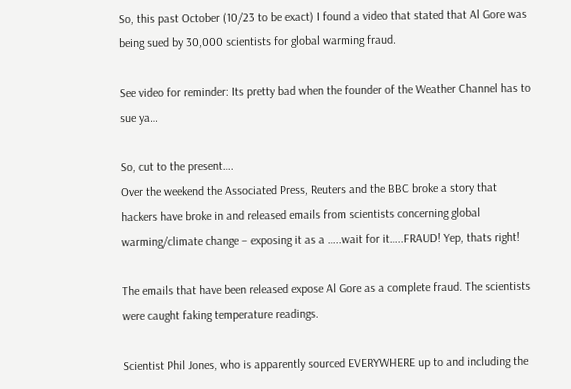So, this past October (10/23 to be exact) I found a video that stated that Al Gore was being sued by 30,000 scientists for global warming fraud.

See video for reminder: Its pretty bad when the founder of the Weather Channel has to sue ya…

So, cut to the present….
Over the weekend the Associated Press, Reuters and the BBC broke a story that hackers have broke in and released emails from scientists concerning global warming/climate change – exposing it as a …..wait for it…..FRAUD! Yep, thats right!

The emails that have been released expose Al Gore as a complete fraud. The scientists were caught faking temperature readings.

Scientist Phil Jones, who is apparently sourced EVERYWHERE up to and including the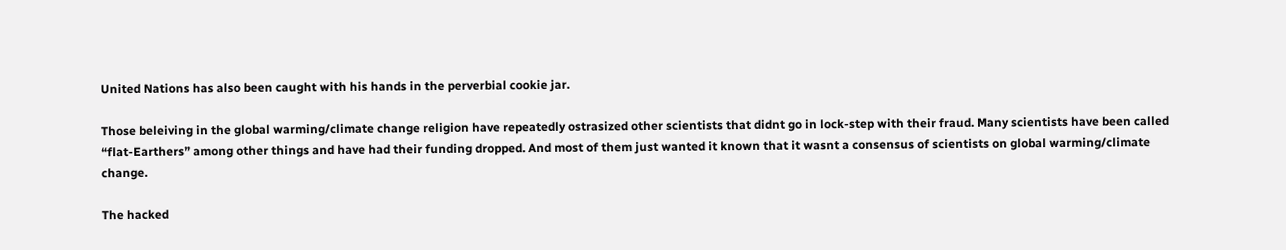United Nations has also been caught with his hands in the perverbial cookie jar.

Those beleiving in the global warming/climate change religion have repeatedly ostrasized other scientists that didnt go in lock-step with their fraud. Many scientists have been called “flat-Earthers” among other things and have had their funding dropped. And most of them just wanted it known that it wasnt a consensus of scientists on global warming/climate change.

The hacked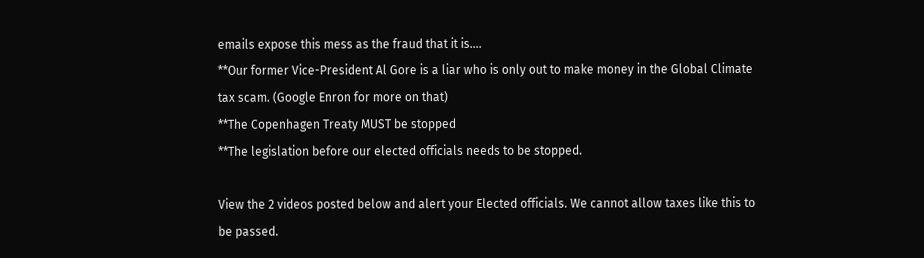emails expose this mess as the fraud that it is….
**Our former Vice-President Al Gore is a liar who is only out to make money in the Global Climate tax scam. (Google Enron for more on that)
**The Copenhagen Treaty MUST be stopped
**The legislation before our elected officials needs to be stopped.

View the 2 videos posted below and alert your Elected officials. We cannot allow taxes like this to be passed.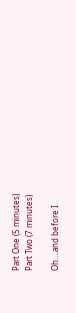Part One (5 minutes)
Part Two (7 minutes)

Oh….and before I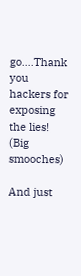go….Thank you hackers for exposing the lies! (Big smooches)

And just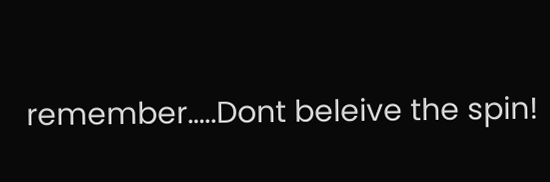remember…..Dont beleive the spin!